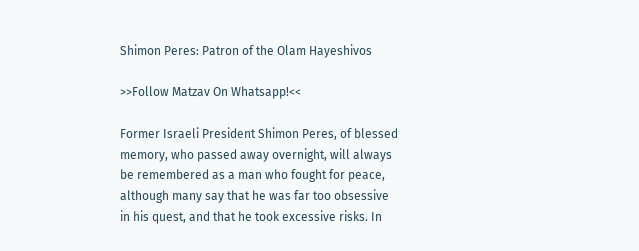Shimon Peres: Patron of the Olam Hayeshivos

>>Follow Matzav On Whatsapp!<<

Former Israeli President Shimon Peres, of blessed memory, who passed away overnight, will always be remembered as a man who fought for peace, although many say that he was far too obsessive in his quest, and that he took excessive risks. In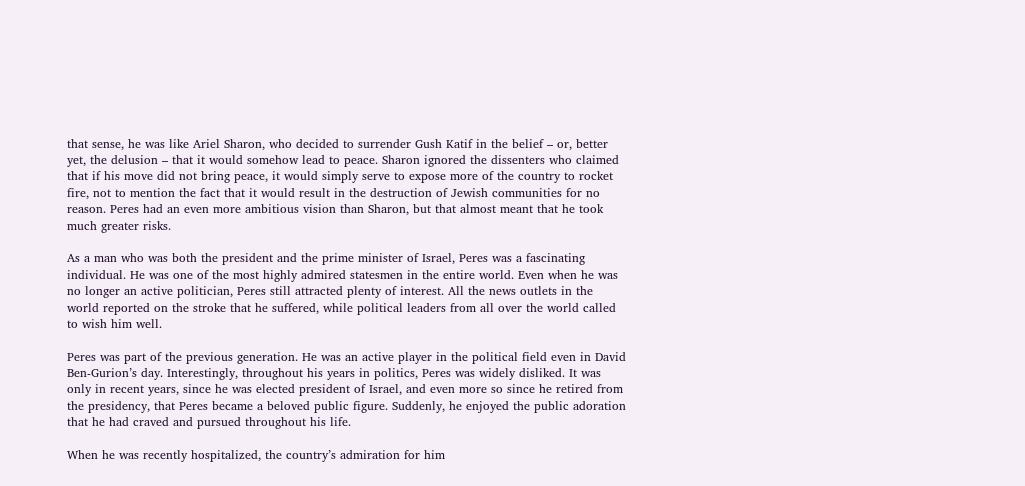that sense, he was like Ariel Sharon, who decided to surrender Gush Katif in the belief – or, better yet, the delusion – that it would somehow lead to peace. Sharon ignored the dissenters who claimed that if his move did not bring peace, it would simply serve to expose more of the country to rocket fire, not to mention the fact that it would result in the destruction of Jewish communities for no reason. Peres had an even more ambitious vision than Sharon, but that almost meant that he took much greater risks.

As a man who was both the president and the prime minister of Israel, Peres was a fascinating individual. He was one of the most highly admired statesmen in the entire world. Even when he was no longer an active politician, Peres still attracted plenty of interest. All the news outlets in the world reported on the stroke that he suffered, while political leaders from all over the world called to wish him well.

Peres was part of the previous generation. He was an active player in the political field even in David Ben-Gurion’s day. Interestingly, throughout his years in politics, Peres was widely disliked. It was only in recent years, since he was elected president of Israel, and even more so since he retired from the presidency, that Peres became a beloved public figure. Suddenly, he enjoyed the public adoration that he had craved and pursued throughout his life.

When he was recently hospitalized, the country’s admiration for him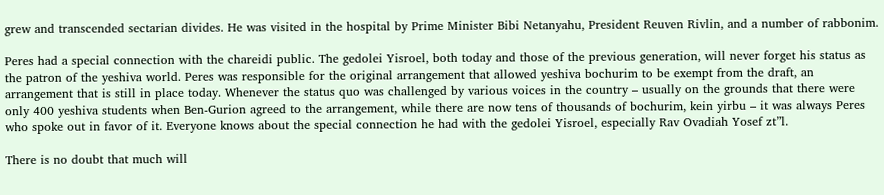grew and transcended sectarian divides. He was visited in the hospital by Prime Minister Bibi Netanyahu, President Reuven Rivlin, and a number of rabbonim.

Peres had a special connection with the chareidi public. The gedolei Yisroel, both today and those of the previous generation, will never forget his status as the patron of the yeshiva world. Peres was responsible for the original arrangement that allowed yeshiva bochurim to be exempt from the draft, an arrangement that is still in place today. Whenever the status quo was challenged by various voices in the country – usually on the grounds that there were only 400 yeshiva students when Ben-Gurion agreed to the arrangement, while there are now tens of thousands of bochurim, kein yirbu – it was always Peres who spoke out in favor of it. Everyone knows about the special connection he had with the gedolei Yisroel, especially Rav Ovadiah Yosef zt”l.

There is no doubt that much will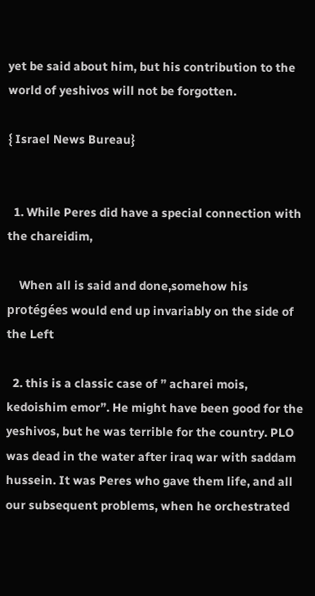yet be said about him, but his contribution to the world of yeshivos will not be forgotten.

{ Israel News Bureau}


  1. While Peres did have a special connection with the chareidim,

    When all is said and done,somehow his protégées would end up invariably on the side of the Left

  2. this is a classic case of ” acharei mois, kedoishim emor”. He might have been good for the yeshivos, but he was terrible for the country. PLO was dead in the water after iraq war with saddam hussein. It was Peres who gave them life, and all our subsequent problems, when he orchestrated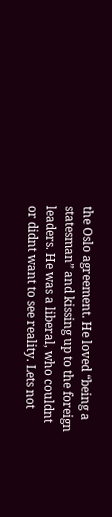the Oslo agreement. He loved “being a statesman” and kissing up to the foreign leaders. He was a liberal, who couldnt or didnt want to see reality. Lets not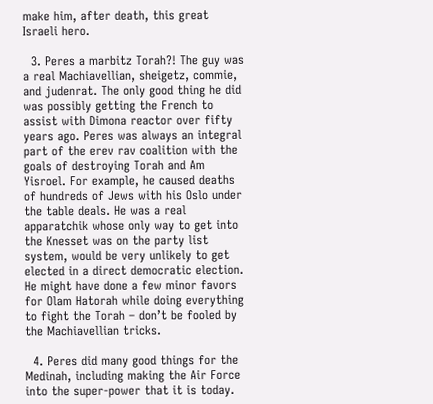make him, after death, this great Israeli hero.

  3. Peres a marbitz Torah?! The guy was a real Machiavellian, sheigetz, commie, and judenrat. The only good thing he did was possibly getting the French to assist with Dimona reactor over fifty years ago. Peres was always an integral part of the erev rav coalition with the goals of destroying Torah and Am Yisroel. For example, he caused deaths of hundreds of Jews with his Oslo under the table deals. He was a real apparatchik whose only way to get into the Knesset was on the party list system, would be very unlikely to get elected in a direct democratic election. He might have done a few minor favors for Olam Hatorah while doing everything to fight the Torah – don’t be fooled by the Machiavellian tricks.

  4. Peres did many good things for the Medinah, including making the Air Force into the super-power that it is today.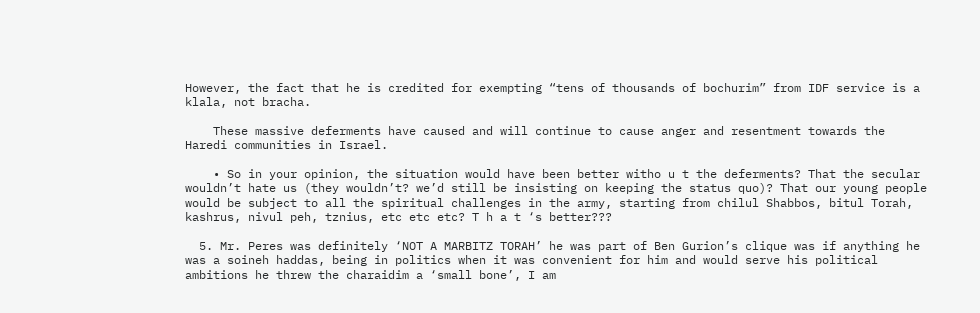However, the fact that he is credited for exempting “tens of thousands of bochurim” from IDF service is a klala, not bracha.

    These massive deferments have caused and will continue to cause anger and resentment towards the Haredi communities in Israel.

    • So in your opinion, the situation would have been better witho u t the deferments? That the secular wouldn’t hate us (they wouldn’t? we’d still be insisting on keeping the status quo)? That our young people would be subject to all the spiritual challenges in the army, starting from chilul Shabbos, bitul Torah, kashrus, nivul peh, tznius, etc etc etc? T h a t ‘s better???

  5. Mr. Peres was definitely ‘NOT A MARBITZ TORAH’ he was part of Ben Gurion’s clique was if anything he was a soineh haddas, being in politics when it was convenient for him and would serve his political ambitions he threw the charaidim a ‘small bone’, I am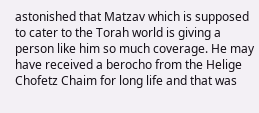astonished that Matzav which is supposed to cater to the Torah world is giving a person like him so much coverage. He may have received a berocho from the Helige Chofetz Chaim for long life and that was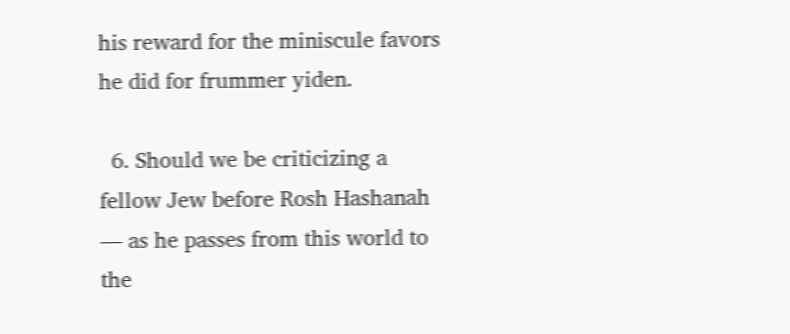his reward for the miniscule favors he did for frummer yiden.

  6. Should we be criticizing a fellow Jew before Rosh Hashanah — as he passes from this world to the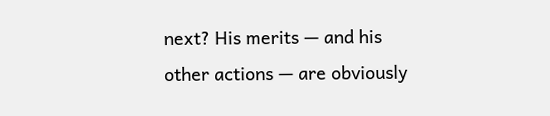next? His merits — and his other actions — are obviously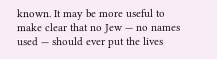known. It may be more useful to make clear that no Jew — no names used — should ever put the lives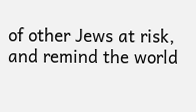of other Jews at risk, and remind the world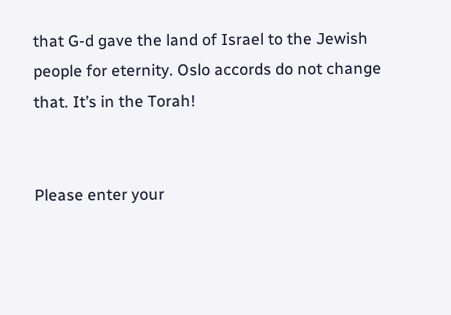that G-d gave the land of Israel to the Jewish people for eternity. Oslo accords do not change that. It’s in the Torah!


Please enter your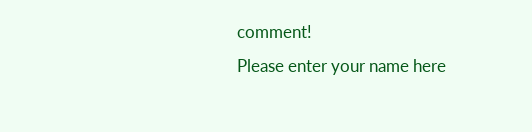comment!
Please enter your name here